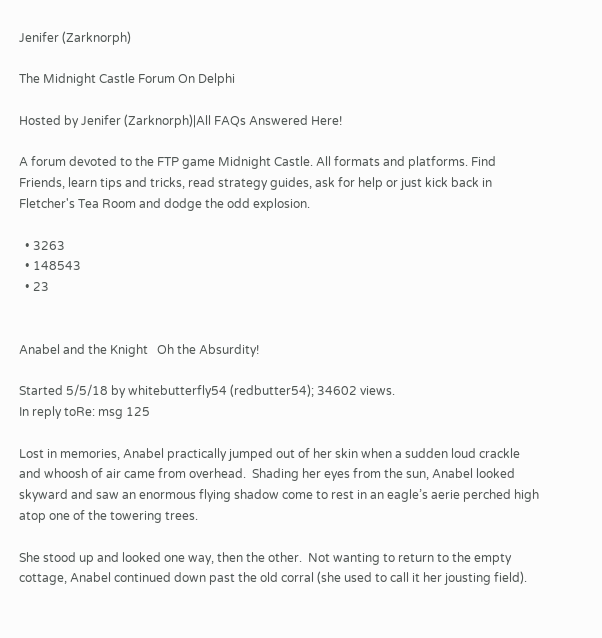Jenifer (Zarknorph)

The Midnight Castle Forum On Delphi

Hosted by Jenifer (Zarknorph)|All FAQs Answered Here!

A forum devoted to the FTP game Midnight Castle. All formats and platforms. Find Friends, learn tips and tricks, read strategy guides, ask for help or just kick back in Fletcher's Tea Room and dodge the odd explosion.

  • 3263
  • 148543
  • 23


Anabel and the Knight   Oh the Absurdity!

Started 5/5/18 by whitebutterfly54 (redbutter54); 34602 views.
In reply toRe: msg 125

Lost in memories, Anabel practically jumped out of her skin when a sudden loud crackle and whoosh of air came from overhead.  Shading her eyes from the sun, Anabel looked skyward and saw an enormous flying shadow come to rest in an eagle’s aerie perched high atop one of the towering trees.

She stood up and looked one way, then the other.  Not wanting to return to the empty cottage, Anabel continued down past the old corral (she used to call it her jousting field).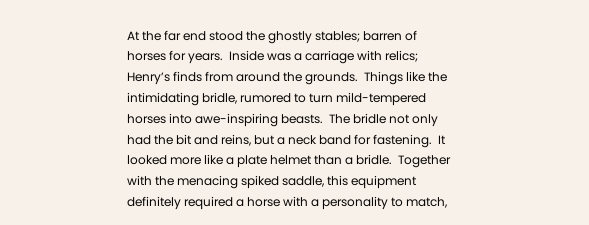At the far end stood the ghostly stables; barren of horses for years.  Inside was a carriage with relics; Henry’s finds from around the grounds.  Things like the intimidating bridle, rumored to turn mild-tempered horses into awe-inspiring beasts.  The bridle not only had the bit and reins, but a neck band for fastening.  It looked more like a plate helmet than a bridle.  Together with the menacing spiked saddle, this equipment definitely required a horse with a personality to match,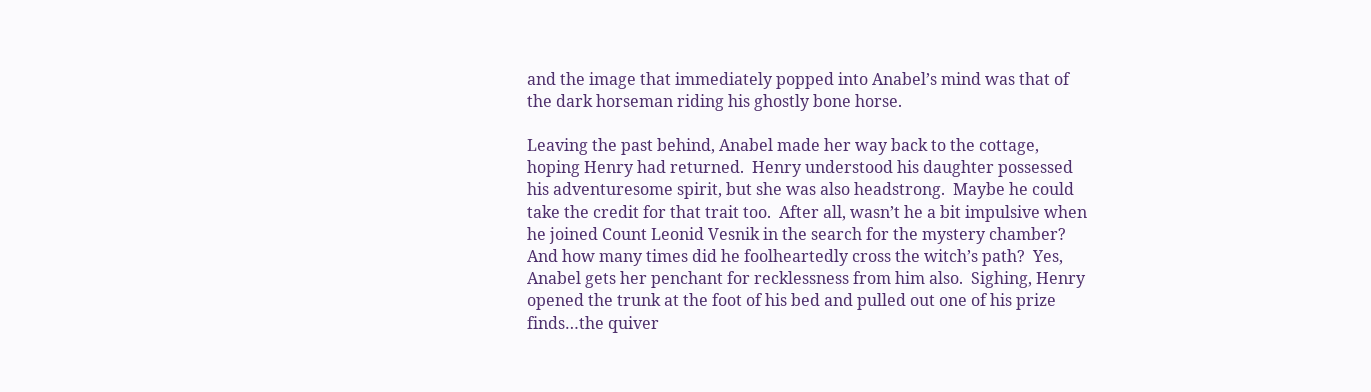and the image that immediately popped into Anabel’s mind was that of the dark horseman riding his ghostly bone horse.

Leaving the past behind, Anabel made her way back to the cottage, hoping Henry had returned.  Henry understood his daughter possessed his adventuresome spirit, but she was also headstrong.  Maybe he could take the credit for that trait too.  After all, wasn’t he a bit impulsive when he joined Count Leonid Vesnik in the search for the mystery chamber?  And how many times did he foolheartedly cross the witch’s path?  Yes, Anabel gets her penchant for recklessness from him also.  Sighing, Henry opened the trunk at the foot of his bed and pulled out one of his prize finds…the quiver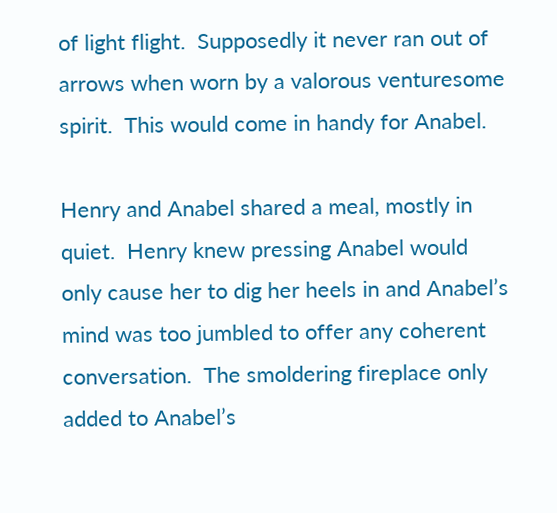of light flight.  Supposedly it never ran out of arrows when worn by a valorous venturesome spirit.  This would come in handy for Anabel.

Henry and Anabel shared a meal, mostly in quiet.  Henry knew pressing Anabel would only cause her to dig her heels in and Anabel’s mind was too jumbled to offer any coherent conversation.  The smoldering fireplace only added to Anabel’s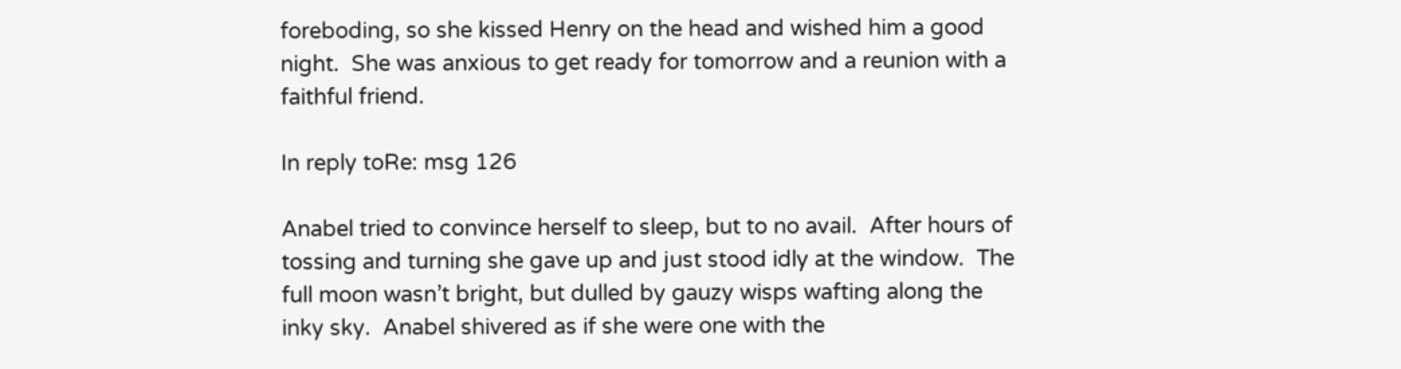foreboding, so she kissed Henry on the head and wished him a good night.  She was anxious to get ready for tomorrow and a reunion with a faithful friend.

In reply toRe: msg 126

Anabel tried to convince herself to sleep, but to no avail.  After hours of tossing and turning she gave up and just stood idly at the window.  The full moon wasn’t bright, but dulled by gauzy wisps wafting along the inky sky.  Anabel shivered as if she were one with the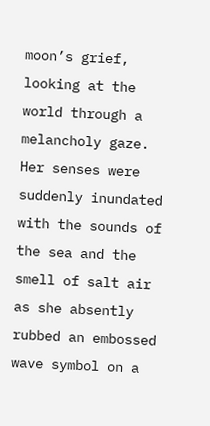moon’s grief, looking at the world through a melancholy gaze.  Her senses were suddenly inundated with the sounds of the sea and the smell of salt air as she absently rubbed an embossed wave symbol on a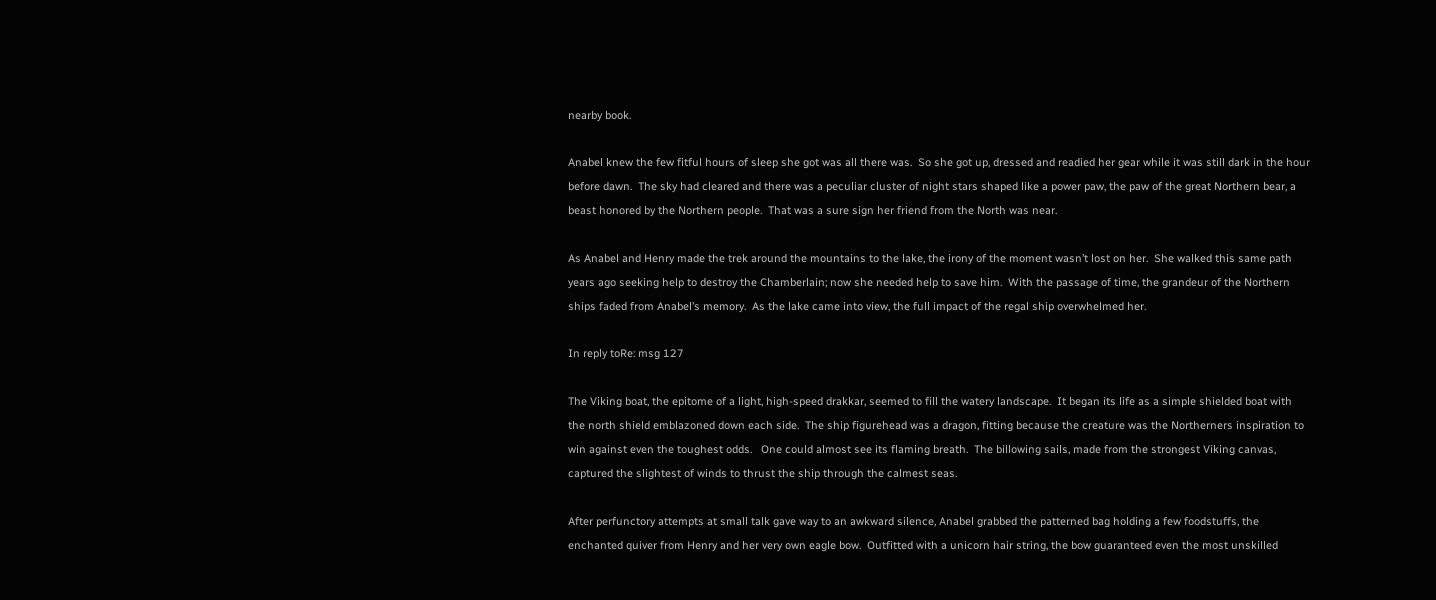nearby book.

Anabel knew the few fitful hours of sleep she got was all there was.  So she got up, dressed and readied her gear while it was still dark in the hour before dawn.  The sky had cleared and there was a peculiar cluster of night stars shaped like a power paw, the paw of the great Northern bear, a beast honored by the Northern people.  That was a sure sign her friend from the North was near.

As Anabel and Henry made the trek around the mountains to the lake, the irony of the moment wasn’t lost on her.  She walked this same path years ago seeking help to destroy the Chamberlain; now she needed help to save him.  With the passage of time, the grandeur of the Northern ships faded from Anabel’s memory.  As the lake came into view, the full impact of the regal ship overwhelmed her.

In reply toRe: msg 127

The Viking boat, the epitome of a light, high-speed drakkar, seemed to fill the watery landscape.  It began its life as a simple shielded boat with the north shield emblazoned down each side.  The ship figurehead was a dragon, fitting because the creature was the Northerners inspiration to win against even the toughest odds.   One could almost see its flaming breath.  The billowing sails, made from the strongest Viking canvas, captured the slightest of winds to thrust the ship through the calmest seas.

After perfunctory attempts at small talk gave way to an awkward silence, Anabel grabbed the patterned bag holding a few foodstuffs, the enchanted quiver from Henry and her very own eagle bow.  Outfitted with a unicorn hair string, the bow guaranteed even the most unskilled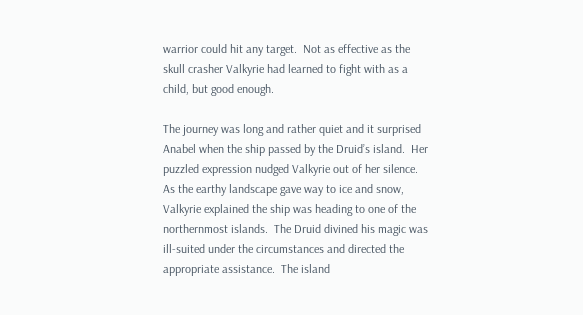warrior could hit any target.  Not as effective as the skull crasher Valkyrie had learned to fight with as a child, but good enough.

The journey was long and rather quiet and it surprised Anabel when the ship passed by the Druid’s island.  Her puzzled expression nudged Valkyrie out of her silence.  As the earthy landscape gave way to ice and snow, Valkyrie explained the ship was heading to one of the northernmost islands.  The Druid divined his magic was ill-suited under the circumstances and directed the appropriate assistance.  The island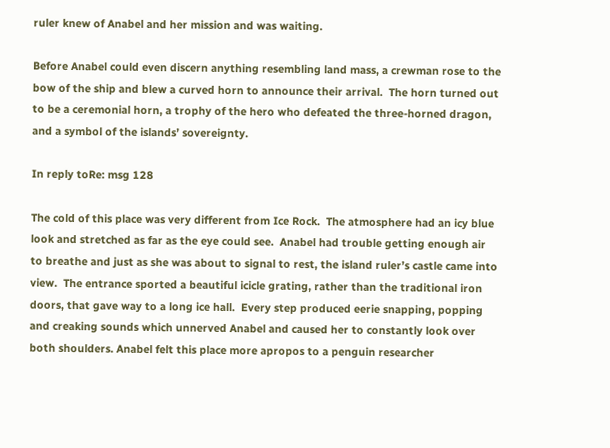ruler knew of Anabel and her mission and was waiting.

Before Anabel could even discern anything resembling land mass, a crewman rose to the bow of the ship and blew a curved horn to announce their arrival.  The horn turned out to be a ceremonial horn, a trophy of the hero who defeated the three-horned dragon, and a symbol of the islands’ sovereignty.

In reply toRe: msg 128

The cold of this place was very different from Ice Rock.  The atmosphere had an icy blue look and stretched as far as the eye could see.  Anabel had trouble getting enough air to breathe and just as she was about to signal to rest, the island ruler’s castle came into view.  The entrance sported a beautiful icicle grating, rather than the traditional iron doors, that gave way to a long ice hall.  Every step produced eerie snapping, popping and creaking sounds which unnerved Anabel and caused her to constantly look over both shoulders. Anabel felt this place more apropos to a penguin researcher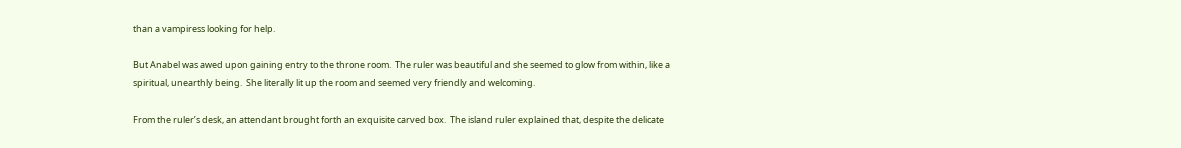than a vampiress looking for help.

But Anabel was awed upon gaining entry to the throne room.  The ruler was beautiful and she seemed to glow from within, like a spiritual, unearthly being.  She literally lit up the room and seemed very friendly and welcoming.

From the ruler’s desk, an attendant brought forth an exquisite carved box.  The island ruler explained that, despite the delicate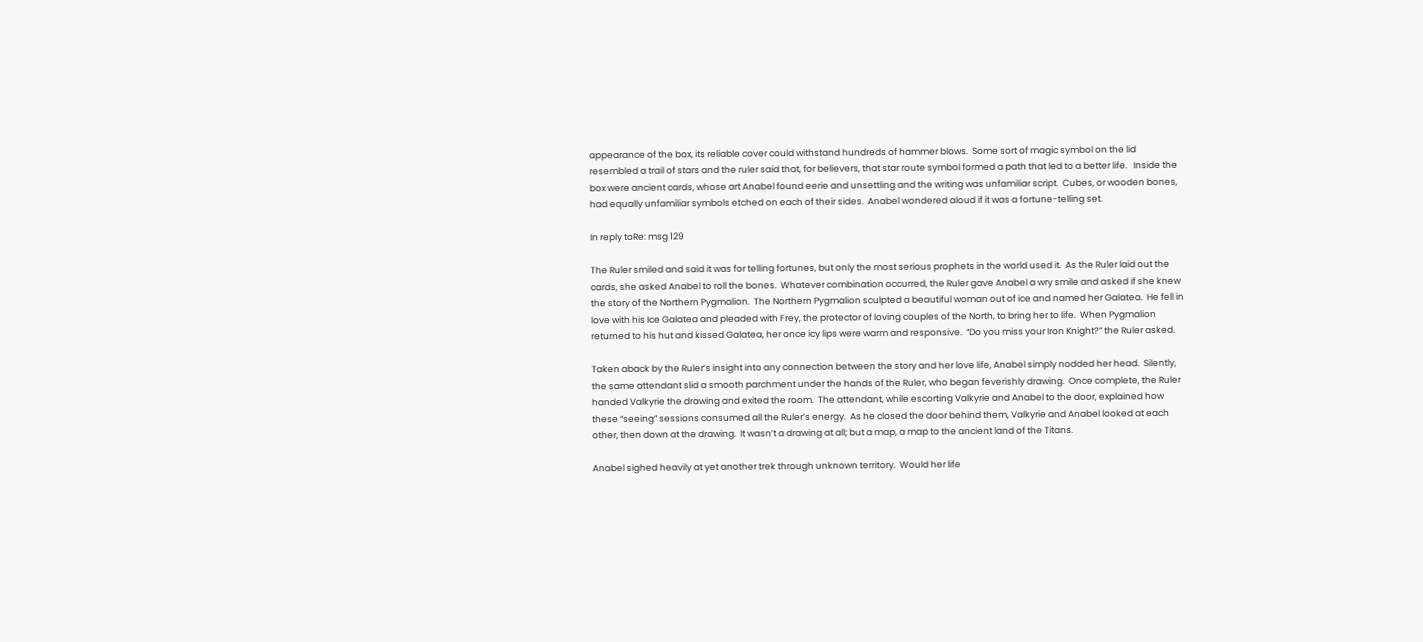appearance of the box, its reliable cover could withstand hundreds of hammer blows.  Some sort of magic symbol on the lid resembled a trail of stars and the ruler said that, for believers, that star route symbol formed a path that led to a better life.   Inside the box were ancient cards, whose art Anabel found eerie and unsettling and the writing was unfamiliar script.  Cubes, or wooden bones, had equally unfamiliar symbols etched on each of their sides.  Anabel wondered aloud if it was a fortune-telling set.

In reply toRe: msg 129

The Ruler smiled and said it was for telling fortunes, but only the most serious prophets in the world used it.  As the Ruler laid out the cards, she asked Anabel to roll the bones.  Whatever combination occurred, the Ruler gave Anabel a wry smile and asked if she knew the story of the Northern Pygmalion.  The Northern Pygmalion sculpted a beautiful woman out of ice and named her Galatea.  He fell in love with his Ice Galatea and pleaded with Frey, the protector of loving couples of the North, to bring her to life.  When Pygmalion returned to his hut and kissed Galatea, her once icy lips were warm and responsive.  “Do you miss your Iron Knight?” the Ruler asked.

Taken aback by the Ruler’s insight into any connection between the story and her love life, Anabel simply nodded her head.  Silently, the same attendant slid a smooth parchment under the hands of the Ruler, who began feverishly drawing.  Once complete, the Ruler handed Valkyrie the drawing and exited the room.  The attendant, while escorting Valkyrie and Anabel to the door, explained how these “seeing” sessions consumed all the Ruler’s energy.  As he closed the door behind them, Valkyrie and Anabel looked at each other, then down at the drawing.  It wasn’t a drawing at all; but a map, a map to the ancient land of the Titans.

Anabel sighed heavily at yet another trek through unknown territory.  Would her life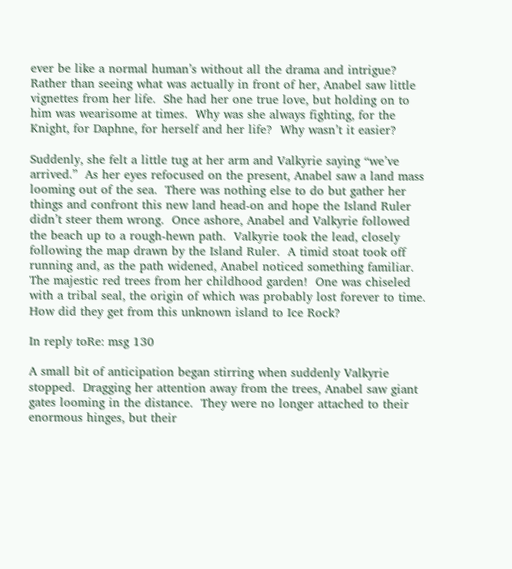ever be like a normal human’s without all the drama and intrigue?  Rather than seeing what was actually in front of her, Anabel saw little vignettes from her life.  She had her one true love, but holding on to him was wearisome at times.  Why was she always fighting, for the Knight, for Daphne, for herself and her life?  Why wasn’t it easier?

Suddenly, she felt a little tug at her arm and Valkyrie saying “we’ve arrived.”  As her eyes refocused on the present, Anabel saw a land mass looming out of the sea.  There was nothing else to do but gather her things and confront this new land head-on and hope the Island Ruler didn’t steer them wrong.  Once ashore, Anabel and Valkyrie followed the beach up to a rough-hewn path.  Valkyrie took the lead, closely following the map drawn by the Island Ruler.  A timid stoat took off running and, as the path widened, Anabel noticed something familiar.  The majestic red trees from her childhood garden!  One was chiseled with a tribal seal, the origin of which was probably lost forever to time.  How did they get from this unknown island to Ice Rock?

In reply toRe: msg 130

A small bit of anticipation began stirring when suddenly Valkyrie stopped.  Dragging her attention away from the trees, Anabel saw giant gates looming in the distance.  They were no longer attached to their enormous hinges, but their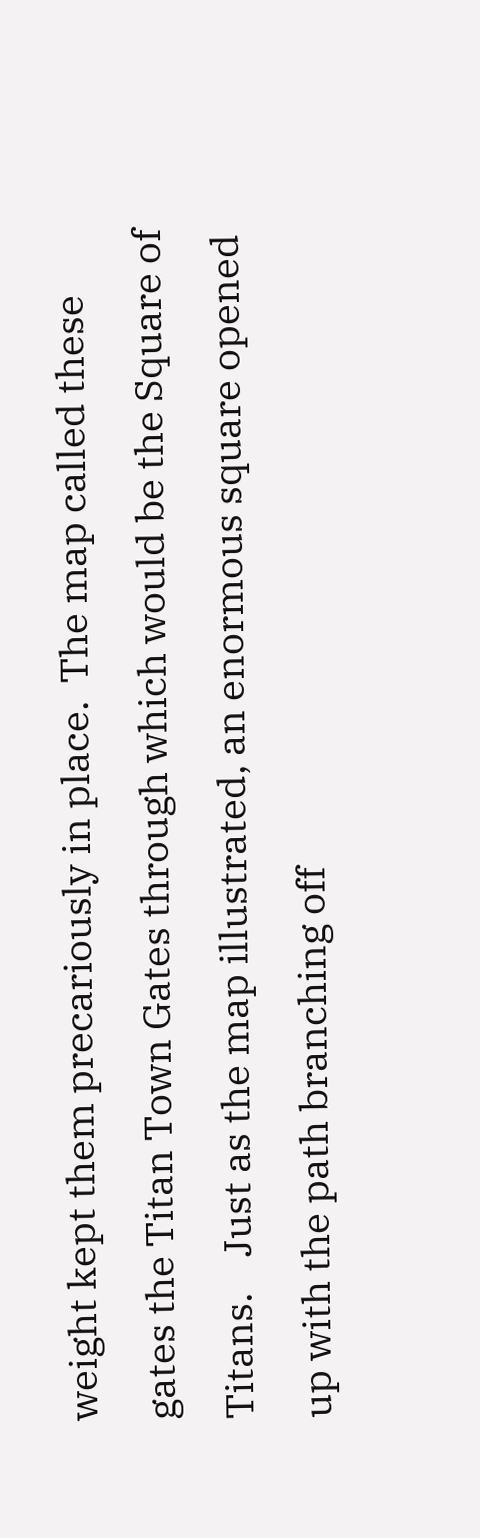weight kept them precariously in place.  The map called these gates the Titan Town Gates through which would be the Square of Titans.    Just as the map illustrated, an enormous square opened up with the path branching off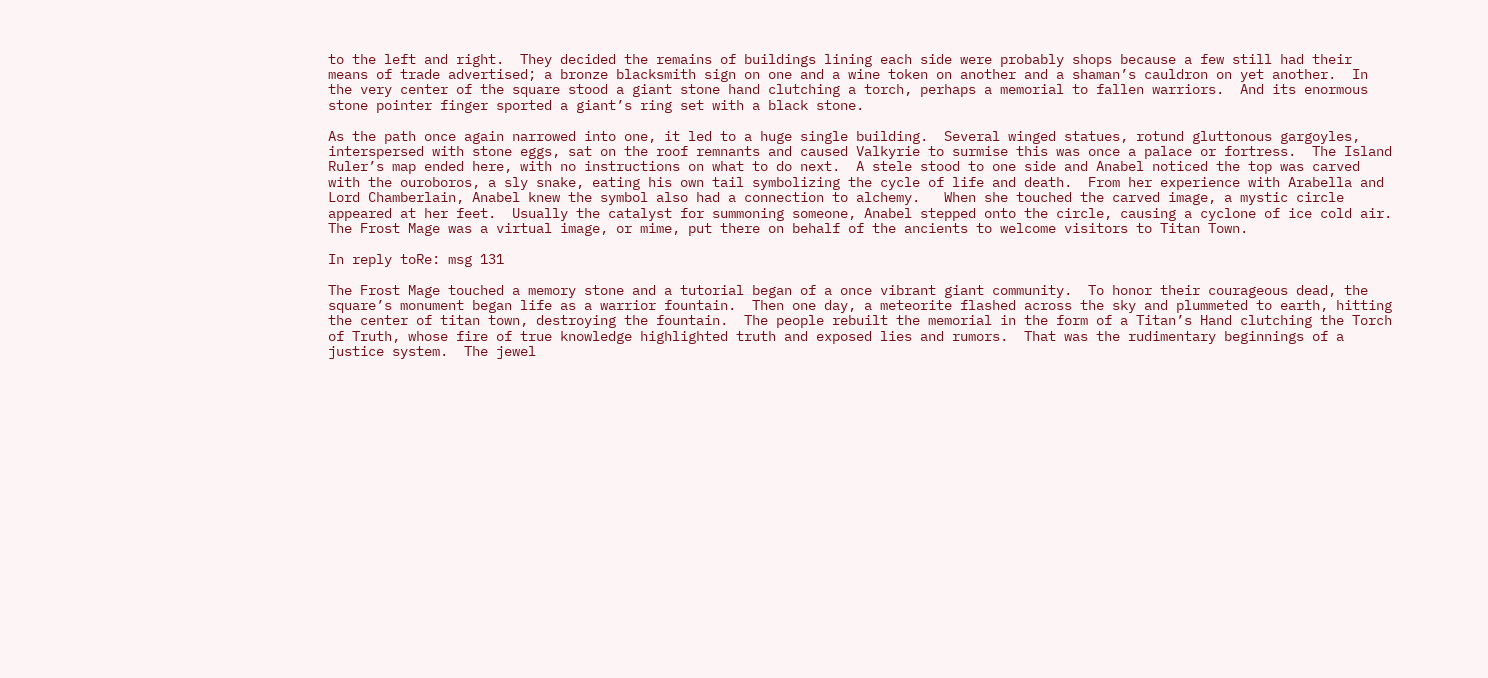to the left and right.  They decided the remains of buildings lining each side were probably shops because a few still had their means of trade advertised; a bronze blacksmith sign on one and a wine token on another and a shaman’s cauldron on yet another.  In the very center of the square stood a giant stone hand clutching a torch, perhaps a memorial to fallen warriors.  And its enormous stone pointer finger sported a giant’s ring set with a black stone.

As the path once again narrowed into one, it led to a huge single building.  Several winged statues, rotund gluttonous gargoyles, interspersed with stone eggs, sat on the roof remnants and caused Valkyrie to surmise this was once a palace or fortress.  The Island Ruler’s map ended here, with no instructions on what to do next.  A stele stood to one side and Anabel noticed the top was carved with the ouroboros, a sly snake, eating his own tail symbolizing the cycle of life and death.  From her experience with Arabella and Lord Chamberlain, Anabel knew the symbol also had a connection to alchemy.   When she touched the carved image, a mystic circle appeared at her feet.  Usually the catalyst for summoning someone, Anabel stepped onto the circle, causing a cyclone of ice cold air.  The Frost Mage was a virtual image, or mime, put there on behalf of the ancients to welcome visitors to Titan Town.

In reply toRe: msg 131

The Frost Mage touched a memory stone and a tutorial began of a once vibrant giant community.  To honor their courageous dead, the square’s monument began life as a warrior fountain.  Then one day, a meteorite flashed across the sky and plummeted to earth, hitting the center of titan town, destroying the fountain.  The people rebuilt the memorial in the form of a Titan’s Hand clutching the Torch of Truth, whose fire of true knowledge highlighted truth and exposed lies and rumors.  That was the rudimentary beginnings of a justice system.  The jewel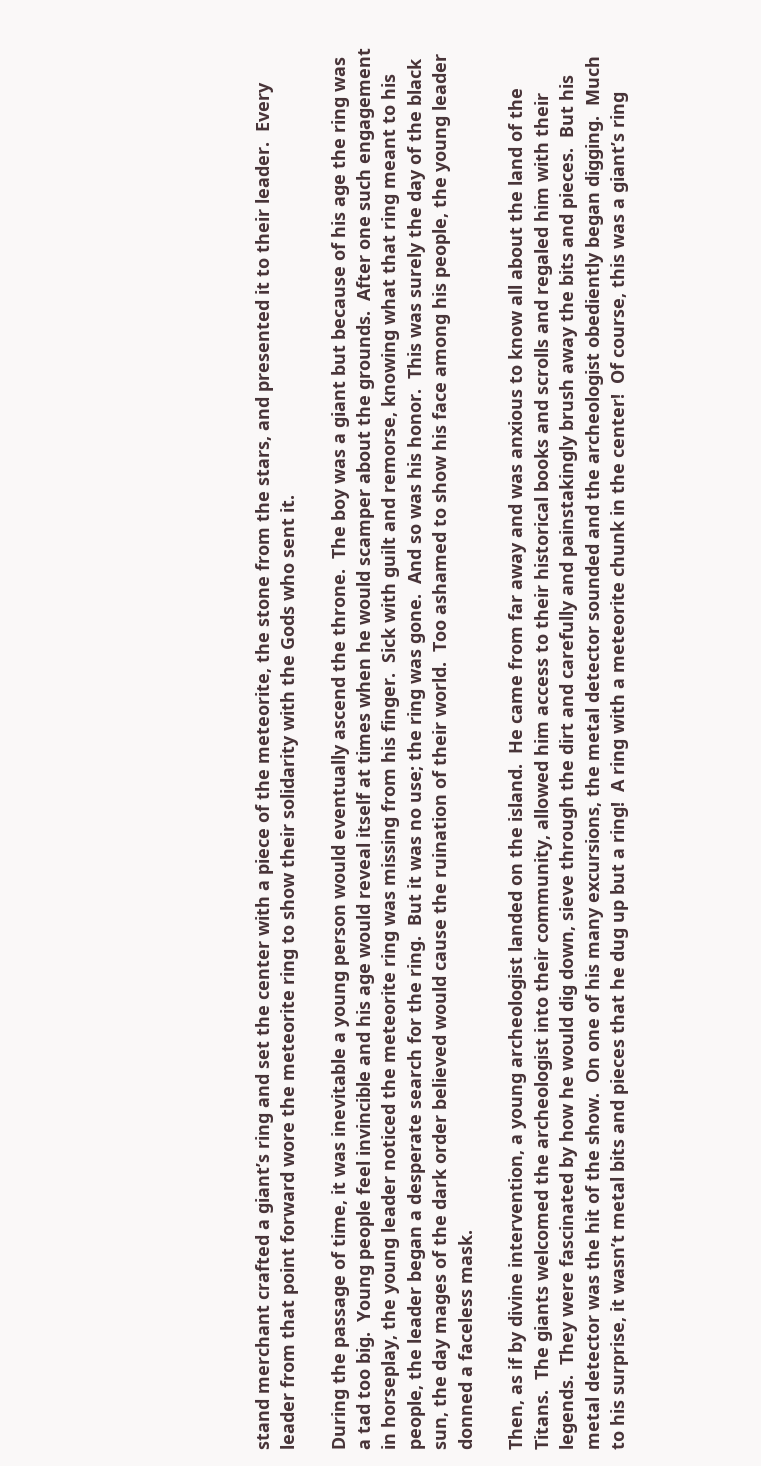stand merchant crafted a giant’s ring and set the center with a piece of the meteorite, the stone from the stars, and presented it to their leader.  Every leader from that point forward wore the meteorite ring to show their solidarity with the Gods who sent it.

During the passage of time, it was inevitable a young person would eventually ascend the throne.  The boy was a giant but because of his age the ring was a tad too big.  Young people feel invincible and his age would reveal itself at times when he would scamper about the grounds.  After one such engagement in horseplay, the young leader noticed the meteorite ring was missing from his finger.  Sick with guilt and remorse, knowing what that ring meant to his people, the leader began a desperate search for the ring.  But it was no use; the ring was gone.  And so was his honor.  This was surely the day of the black sun, the day mages of the dark order believed would cause the ruination of their world.  Too ashamed to show his face among his people, the young leader donned a faceless mask.

Then, as if by divine intervention, a young archeologist landed on the island.  He came from far away and was anxious to know all about the land of the Titans.  The giants welcomed the archeologist into their community, allowed him access to their historical books and scrolls and regaled him with their legends.  They were fascinated by how he would dig down, sieve through the dirt and carefully and painstakingly brush away the bits and pieces.  But his metal detector was the hit of the show.  On one of his many excursions, the metal detector sounded and the archeologist obediently began digging.  Much to his surprise, it wasn’t metal bits and pieces that he dug up but a ring!  A ring with a meteorite chunk in the center!  Of course, this was a giant’s ring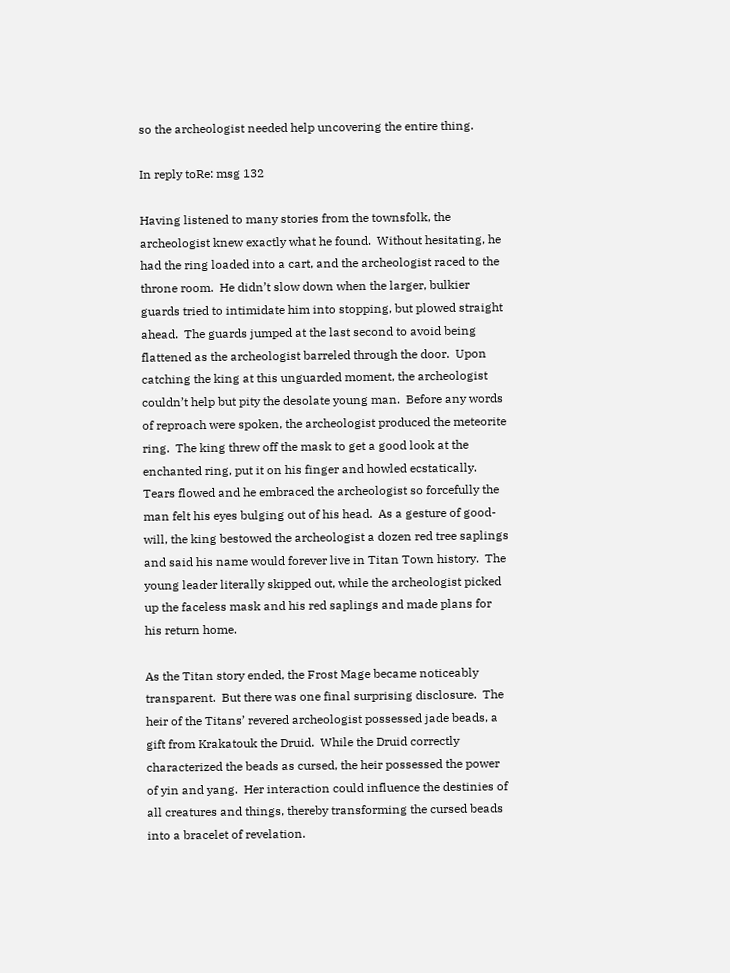so the archeologist needed help uncovering the entire thing.

In reply toRe: msg 132

Having listened to many stories from the townsfolk, the archeologist knew exactly what he found.  Without hesitating, he had the ring loaded into a cart, and the archeologist raced to the throne room.  He didn’t slow down when the larger, bulkier guards tried to intimidate him into stopping, but plowed straight ahead.  The guards jumped at the last second to avoid being flattened as the archeologist barreled through the door.  Upon catching the king at this unguarded moment, the archeologist couldn’t help but pity the desolate young man.  Before any words of reproach were spoken, the archeologist produced the meteorite ring.  The king threw off the mask to get a good look at the enchanted ring, put it on his finger and howled ecstatically.  Tears flowed and he embraced the archeologist so forcefully the man felt his eyes bulging out of his head.  As a gesture of good-will, the king bestowed the archeologist a dozen red tree saplings and said his name would forever live in Titan Town history.  The young leader literally skipped out, while the archeologist picked up the faceless mask and his red saplings and made plans for his return home.

As the Titan story ended, the Frost Mage became noticeably transparent.  But there was one final surprising disclosure.  The heir of the Titans’ revered archeologist possessed jade beads, a gift from Krakatouk the Druid.  While the Druid correctly characterized the beads as cursed, the heir possessed the power of yin and yang.  Her interaction could influence the destinies of all creatures and things, thereby transforming the cursed beads into a bracelet of revelation.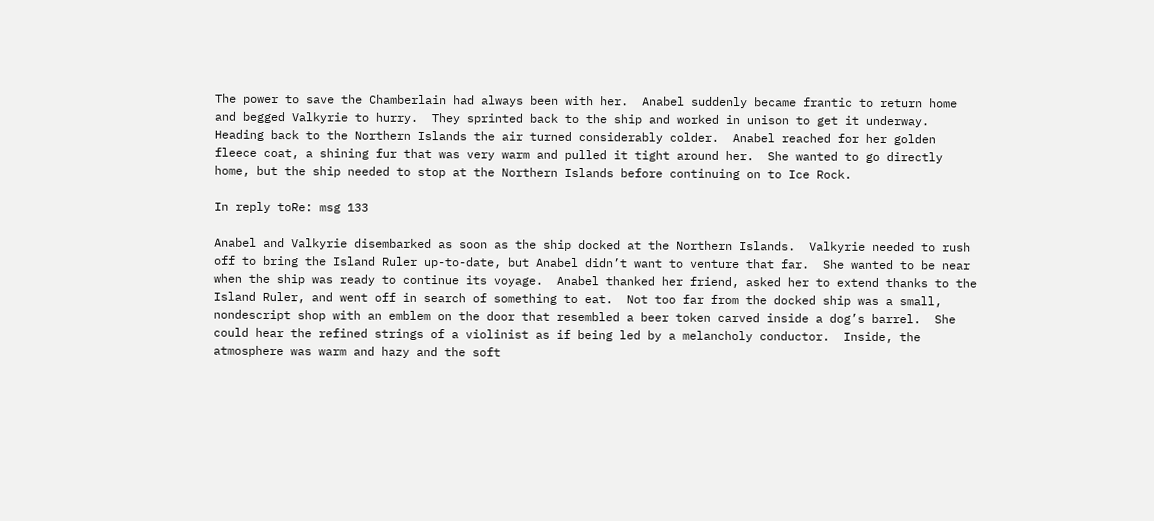The power to save the Chamberlain had always been with her.  Anabel suddenly became frantic to return home and begged Valkyrie to hurry.  They sprinted back to the ship and worked in unison to get it underway.  Heading back to the Northern Islands the air turned considerably colder.  Anabel reached for her golden fleece coat, a shining fur that was very warm and pulled it tight around her.  She wanted to go directly home, but the ship needed to stop at the Northern Islands before continuing on to Ice Rock.

In reply toRe: msg 133

Anabel and Valkyrie disembarked as soon as the ship docked at the Northern Islands.  Valkyrie needed to rush off to bring the Island Ruler up-to-date, but Anabel didn’t want to venture that far.  She wanted to be near when the ship was ready to continue its voyage.  Anabel thanked her friend, asked her to extend thanks to the Island Ruler, and went off in search of something to eat.  Not too far from the docked ship was a small, nondescript shop with an emblem on the door that resembled a beer token carved inside a dog’s barrel.  She could hear the refined strings of a violinist as if being led by a melancholy conductor.  Inside, the atmosphere was warm and hazy and the soft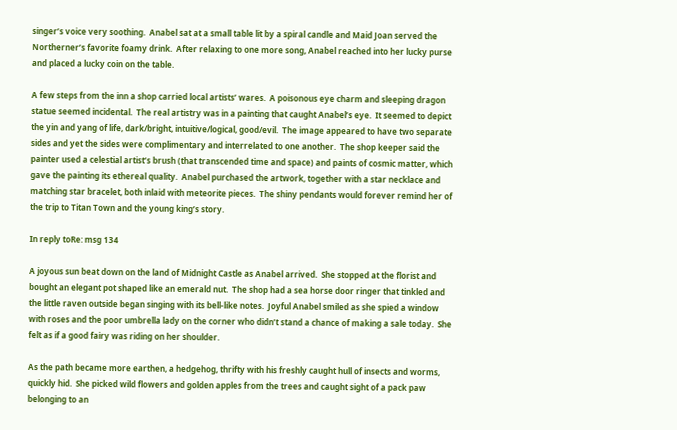singer’s voice very soothing.  Anabel sat at a small table lit by a spiral candle and Maid Joan served the Northerner’s favorite foamy drink.  After relaxing to one more song, Anabel reached into her lucky purse and placed a lucky coin on the table.

A few steps from the inn a shop carried local artists’ wares.  A poisonous eye charm and sleeping dragon statue seemed incidental.  The real artistry was in a painting that caught Anabel’s eye.  It seemed to depict the yin and yang of life, dark/bright, intuitive/logical, good/evil.  The image appeared to have two separate sides and yet the sides were complimentary and interrelated to one another.  The shop keeper said the painter used a celestial artist’s brush (that transcended time and space) and paints of cosmic matter, which gave the painting its ethereal quality.  Anabel purchased the artwork, together with a star necklace and matching star bracelet, both inlaid with meteorite pieces.  The shiny pendants would forever remind her of the trip to Titan Town and the young king’s story.

In reply toRe: msg 134

A joyous sun beat down on the land of Midnight Castle as Anabel arrived.  She stopped at the florist and bought an elegant pot shaped like an emerald nut.  The shop had a sea horse door ringer that tinkled and the little raven outside began singing with its bell-like notes.  Joyful Anabel smiled as she spied a window with roses and the poor umbrella lady on the corner who didn’t stand a chance of making a sale today.  She felt as if a good fairy was riding on her shoulder.

As the path became more earthen, a hedgehog, thrifty with his freshly caught hull of insects and worms, quickly hid.  She picked wild flowers and golden apples from the trees and caught sight of a pack paw belonging to an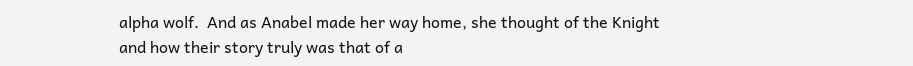alpha wolf.  And as Anabel made her way home, she thought of the Knight and how their story truly was that of a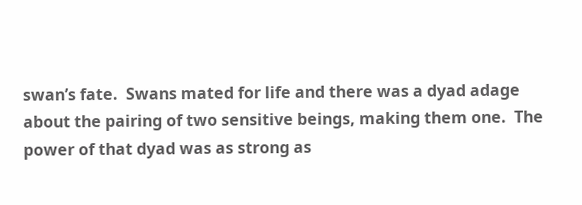swan’s fate.  Swans mated for life and there was a dyad adage about the pairing of two sensitive beings, making them one.  The power of that dyad was as strong as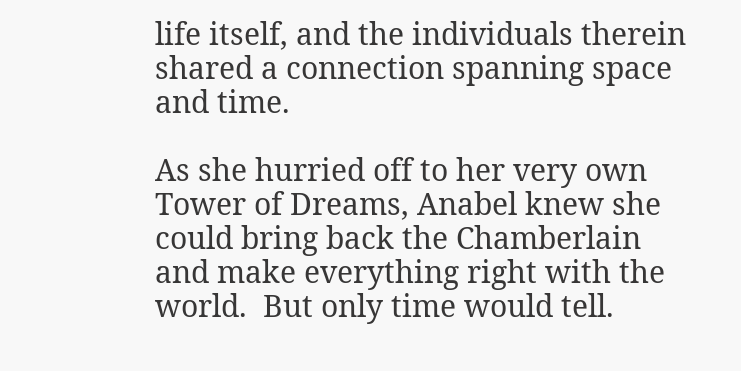life itself, and the individuals therein shared a connection spanning space and time.

As she hurried off to her very own Tower of Dreams, Anabel knew she could bring back the Chamberlain and make everything right with the world.  But only time would tell.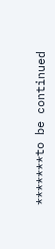*******to be continued